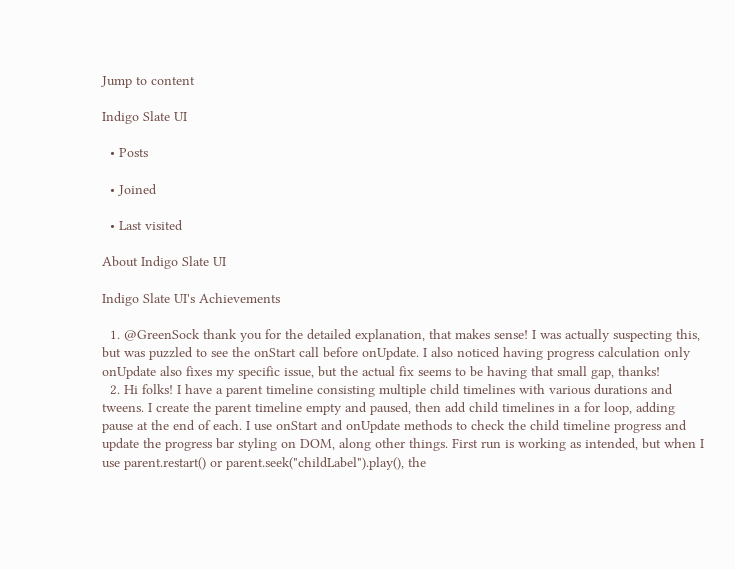Jump to content

Indigo Slate UI

  • Posts

  • Joined

  • Last visited

About Indigo Slate UI

Indigo Slate UI's Achievements

  1. @GreenSock thank you for the detailed explanation, that makes sense! I was actually suspecting this, but was puzzled to see the onStart call before onUpdate. I also noticed having progress calculation only onUpdate also fixes my specific issue, but the actual fix seems to be having that small gap, thanks!
  2. Hi folks! I have a parent timeline consisting multiple child timelines with various durations and tweens. I create the parent timeline empty and paused, then add child timelines in a for loop, adding pause at the end of each. I use onStart and onUpdate methods to check the child timeline progress and update the progress bar styling on DOM, along other things. First run is working as intended, but when I use parent.restart() or parent.seek("childLabel").play(), the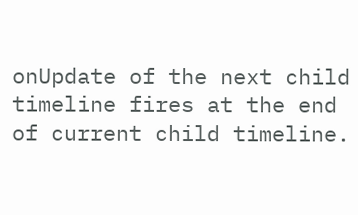onUpdate of the next child timeline fires at the end of current child timeline.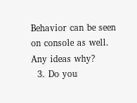Behavior can be seen on console as well. Any ideas why?
  3. Do you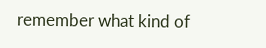remember what kind of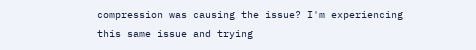compression was causing the issue? I'm experiencing this same issue and trying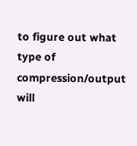to figure out what type of compression/output will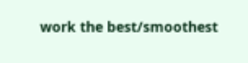work the best/smoothest